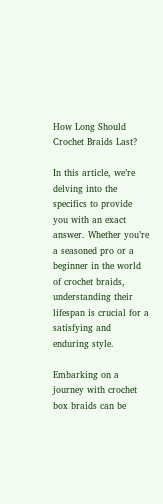How Long Should Crochet Braids Last?

In this article, we’re delving into the specifics to provide you with an exact answer. Whether you’re a seasoned pro or a beginner in the world of crochet braids, understanding their lifespan is crucial for a satisfying and enduring style.

Embarking on a journey with crochet box braids can be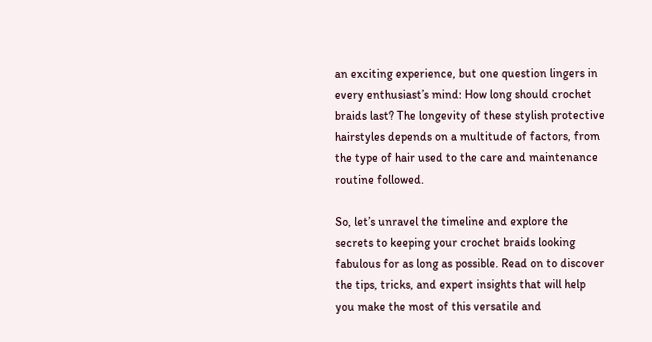an exciting experience, but one question lingers in every enthusiast’s mind: How long should crochet braids last? The longevity of these stylish protective hairstyles depends on a multitude of factors, from the type of hair used to the care and maintenance routine followed.

So, let’s unravel the timeline and explore the secrets to keeping your crochet braids looking fabulous for as long as possible. Read on to discover the tips, tricks, and expert insights that will help you make the most of this versatile and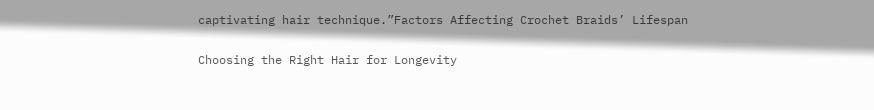captivating hair technique.”Factors Affecting Crochet Braids’ Lifespan

Choosing the Right Hair for Longevity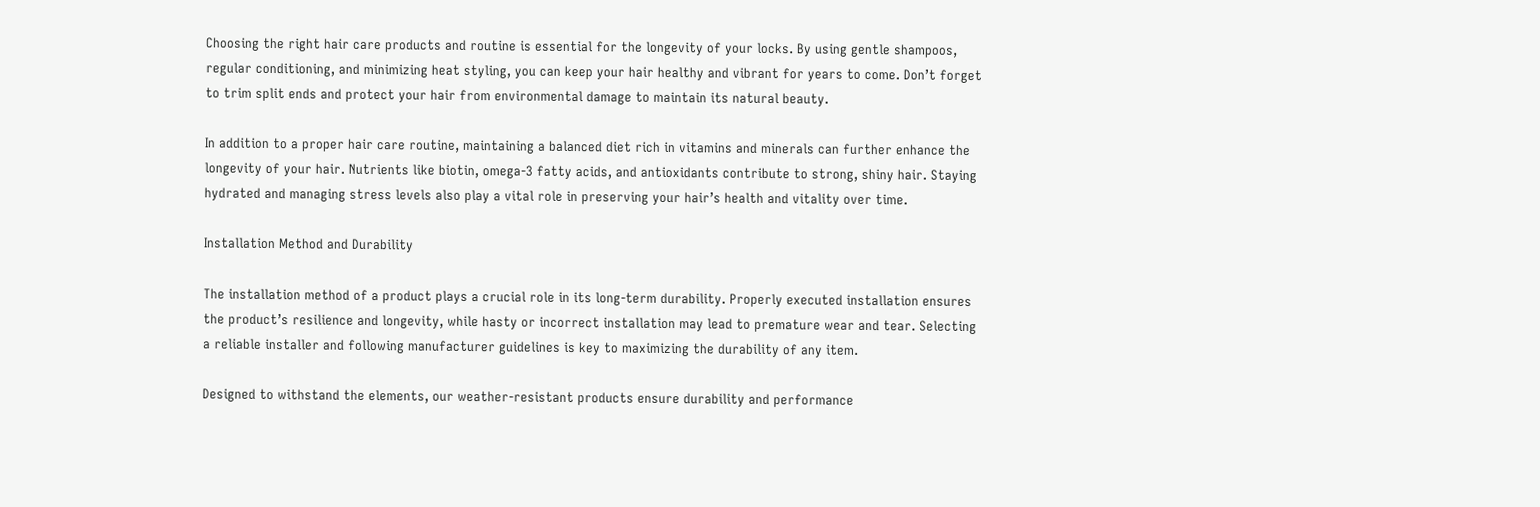Choosing the right hair care products and routine is essential for the longevity of your locks. By using gentle shampoos, regular conditioning, and minimizing heat styling, you can keep your hair healthy and vibrant for years to come. Don’t forget to trim split ends and protect your hair from environmental damage to maintain its natural beauty.

In addition to a proper hair care routine, maintaining a balanced diet rich in vitamins and minerals can further enhance the longevity of your hair. Nutrients like biotin, omega-3 fatty acids, and antioxidants contribute to strong, shiny hair. Staying hydrated and managing stress levels also play a vital role in preserving your hair’s health and vitality over time.

Installation Method and Durability

The installation method of a product plays a crucial role in its long-term durability. Properly executed installation ensures the product’s resilience and longevity, while hasty or incorrect installation may lead to premature wear and tear. Selecting a reliable installer and following manufacturer guidelines is key to maximizing the durability of any item.

Designed to withstand the elements, our weather-resistant products ensure durability and performance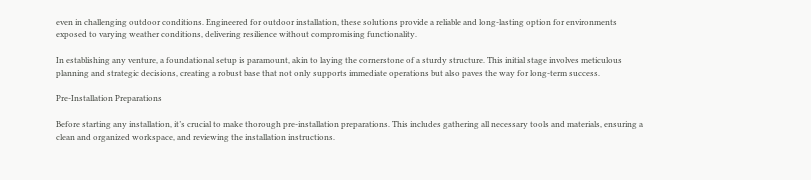even in challenging outdoor conditions. Engineered for outdoor installation, these solutions provide a reliable and long-lasting option for environments exposed to varying weather conditions, delivering resilience without compromising functionality.

In establishing any venture, a foundational setup is paramount, akin to laying the cornerstone of a sturdy structure. This initial stage involves meticulous planning and strategic decisions, creating a robust base that not only supports immediate operations but also paves the way for long-term success.

Pre-Installation Preparations

Before starting any installation, it’s crucial to make thorough pre-installation preparations. This includes gathering all necessary tools and materials, ensuring a clean and organized workspace, and reviewing the installation instructions.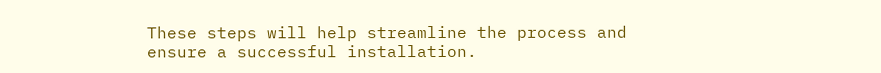These steps will help streamline the process and ensure a successful installation.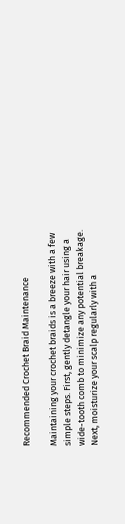Recommended Crochet Braid Maintenance

Maintaining your crochet braids is a breeze with a few simple steps. First, gently detangle your hair using a wide-tooth comb to minimize any potential breakage. Next, moisturize your scalp regularly with a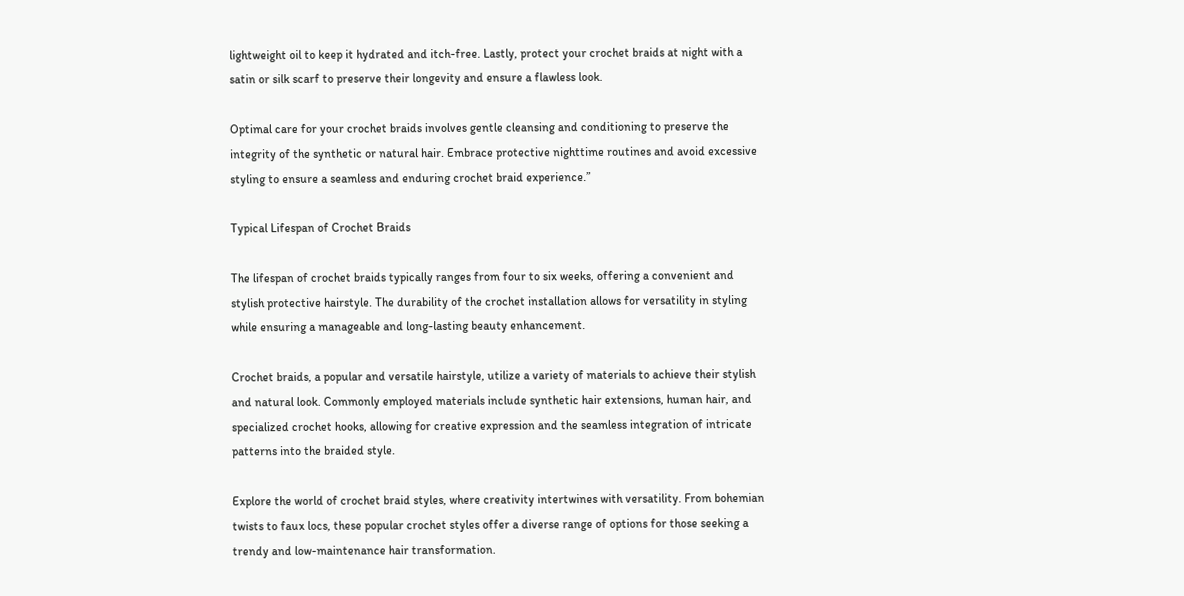lightweight oil to keep it hydrated and itch-free. Lastly, protect your crochet braids at night with a satin or silk scarf to preserve their longevity and ensure a flawless look.

Optimal care for your crochet braids involves gentle cleansing and conditioning to preserve the integrity of the synthetic or natural hair. Embrace protective nighttime routines and avoid excessive styling to ensure a seamless and enduring crochet braid experience.”

Typical Lifespan of Crochet Braids

The lifespan of crochet braids typically ranges from four to six weeks, offering a convenient and stylish protective hairstyle. The durability of the crochet installation allows for versatility in styling while ensuring a manageable and long-lasting beauty enhancement.

Crochet braids, a popular and versatile hairstyle, utilize a variety of materials to achieve their stylish and natural look. Commonly employed materials include synthetic hair extensions, human hair, and specialized crochet hooks, allowing for creative expression and the seamless integration of intricate patterns into the braided style.

Explore the world of crochet braid styles, where creativity intertwines with versatility. From bohemian twists to faux locs, these popular crochet styles offer a diverse range of options for those seeking a trendy and low-maintenance hair transformation.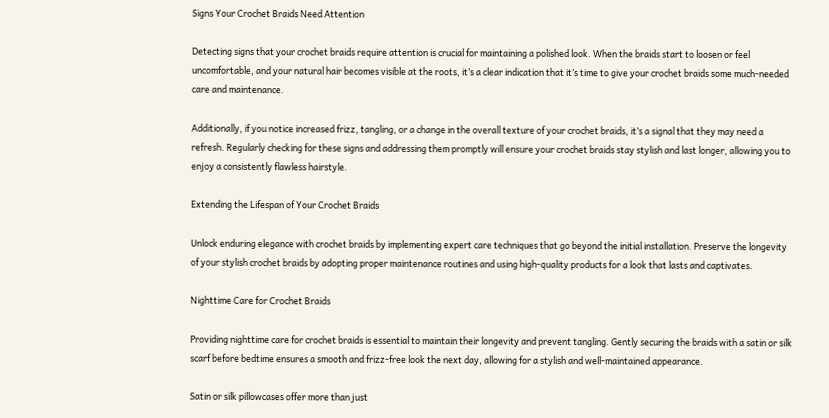Signs Your Crochet Braids Need Attention

Detecting signs that your crochet braids require attention is crucial for maintaining a polished look. When the braids start to loosen or feel uncomfortable, and your natural hair becomes visible at the roots, it’s a clear indication that it’s time to give your crochet braids some much-needed care and maintenance.

Additionally, if you notice increased frizz, tangling, or a change in the overall texture of your crochet braids, it’s a signal that they may need a refresh. Regularly checking for these signs and addressing them promptly will ensure your crochet braids stay stylish and last longer, allowing you to enjoy a consistently flawless hairstyle.

Extending the Lifespan of Your Crochet Braids

Unlock enduring elegance with crochet braids by implementing expert care techniques that go beyond the initial installation. Preserve the longevity of your stylish crochet braids by adopting proper maintenance routines and using high-quality products for a look that lasts and captivates.

Nighttime Care for Crochet Braids

Providing nighttime care for crochet braids is essential to maintain their longevity and prevent tangling. Gently securing the braids with a satin or silk scarf before bedtime ensures a smooth and frizz-free look the next day, allowing for a stylish and well-maintained appearance.

Satin or silk pillowcases offer more than just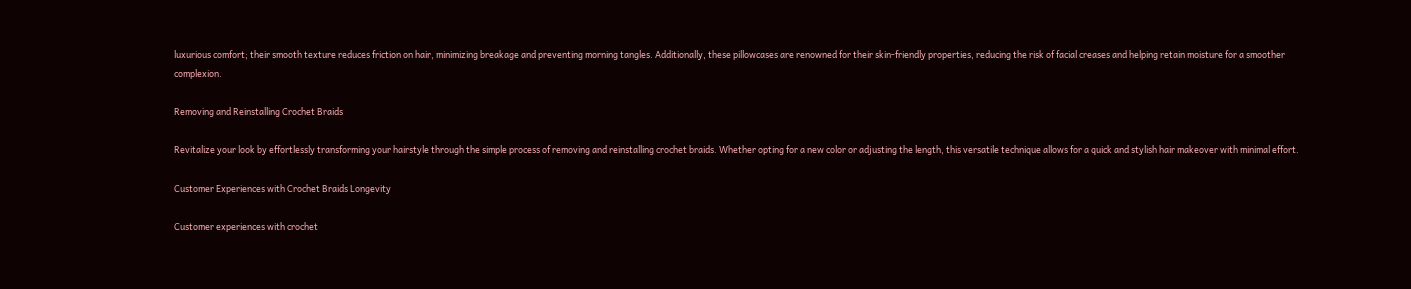luxurious comfort; their smooth texture reduces friction on hair, minimizing breakage and preventing morning tangles. Additionally, these pillowcases are renowned for their skin-friendly properties, reducing the risk of facial creases and helping retain moisture for a smoother complexion.

Removing and Reinstalling Crochet Braids

Revitalize your look by effortlessly transforming your hairstyle through the simple process of removing and reinstalling crochet braids. Whether opting for a new color or adjusting the length, this versatile technique allows for a quick and stylish hair makeover with minimal effort.

Customer Experiences with Crochet Braids Longevity

Customer experiences with crochet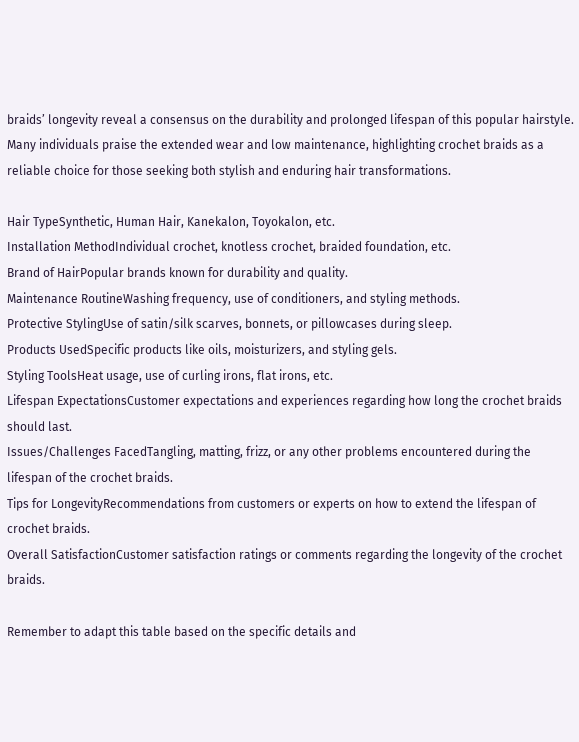braids’ longevity reveal a consensus on the durability and prolonged lifespan of this popular hairstyle. Many individuals praise the extended wear and low maintenance, highlighting crochet braids as a reliable choice for those seeking both stylish and enduring hair transformations.

Hair TypeSynthetic, Human Hair, Kanekalon, Toyokalon, etc.
Installation MethodIndividual crochet, knotless crochet, braided foundation, etc.
Brand of HairPopular brands known for durability and quality.
Maintenance RoutineWashing frequency, use of conditioners, and styling methods.
Protective StylingUse of satin/silk scarves, bonnets, or pillowcases during sleep.
Products UsedSpecific products like oils, moisturizers, and styling gels.
Styling ToolsHeat usage, use of curling irons, flat irons, etc.
Lifespan ExpectationsCustomer expectations and experiences regarding how long the crochet braids should last.
Issues/Challenges FacedTangling, matting, frizz, or any other problems encountered during the lifespan of the crochet braids.
Tips for LongevityRecommendations from customers or experts on how to extend the lifespan of crochet braids.
Overall SatisfactionCustomer satisfaction ratings or comments regarding the longevity of the crochet braids.

Remember to adapt this table based on the specific details and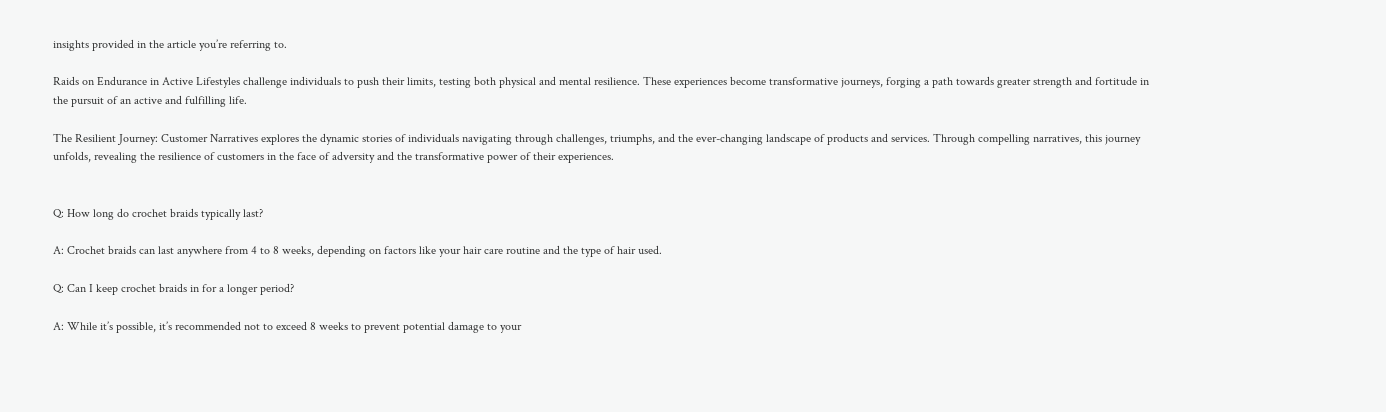insights provided in the article you’re referring to.

Raids on Endurance in Active Lifestyles challenge individuals to push their limits, testing both physical and mental resilience. These experiences become transformative journeys, forging a path towards greater strength and fortitude in the pursuit of an active and fulfilling life.

The Resilient Journey: Customer Narratives explores the dynamic stories of individuals navigating through challenges, triumphs, and the ever-changing landscape of products and services. Through compelling narratives, this journey unfolds, revealing the resilience of customers in the face of adversity and the transformative power of their experiences.


Q: How long do crochet braids typically last?

A: Crochet braids can last anywhere from 4 to 8 weeks, depending on factors like your hair care routine and the type of hair used.

Q: Can I keep crochet braids in for a longer period?

A: While it’s possible, it’s recommended not to exceed 8 weeks to prevent potential damage to your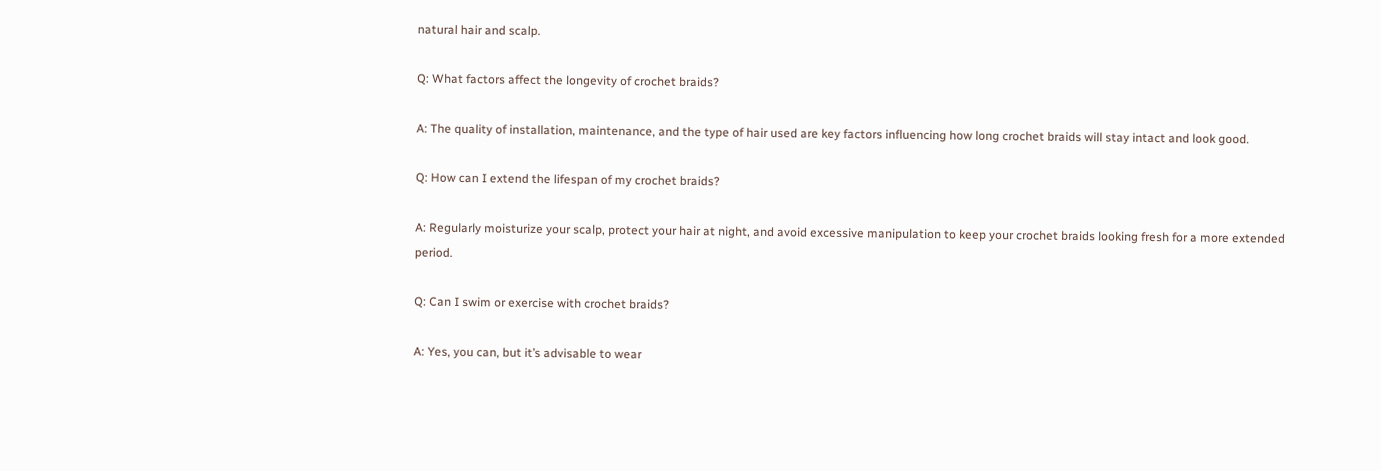natural hair and scalp.

Q: What factors affect the longevity of crochet braids?

A: The quality of installation, maintenance, and the type of hair used are key factors influencing how long crochet braids will stay intact and look good.

Q: How can I extend the lifespan of my crochet braids?

A: Regularly moisturize your scalp, protect your hair at night, and avoid excessive manipulation to keep your crochet braids looking fresh for a more extended period.

Q: Can I swim or exercise with crochet braids?

A: Yes, you can, but it’s advisable to wear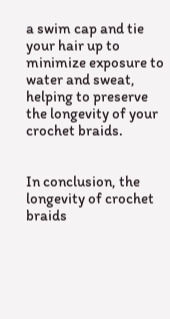a swim cap and tie your hair up to minimize exposure to water and sweat, helping to preserve the longevity of your crochet braids.


In conclusion, the longevity of crochet braids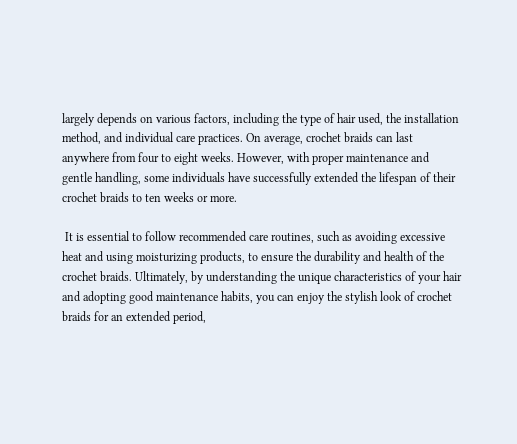largely depends on various factors, including the type of hair used, the installation method, and individual care practices. On average, crochet braids can last anywhere from four to eight weeks. However, with proper maintenance and gentle handling, some individuals have successfully extended the lifespan of their crochet braids to ten weeks or more.

 It is essential to follow recommended care routines, such as avoiding excessive heat and using moisturizing products, to ensure the durability and health of the crochet braids. Ultimately, by understanding the unique characteristics of your hair and adopting good maintenance habits, you can enjoy the stylish look of crochet braids for an extended period,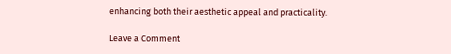enhancing both their aesthetic appeal and practicality.

Leave a Comment